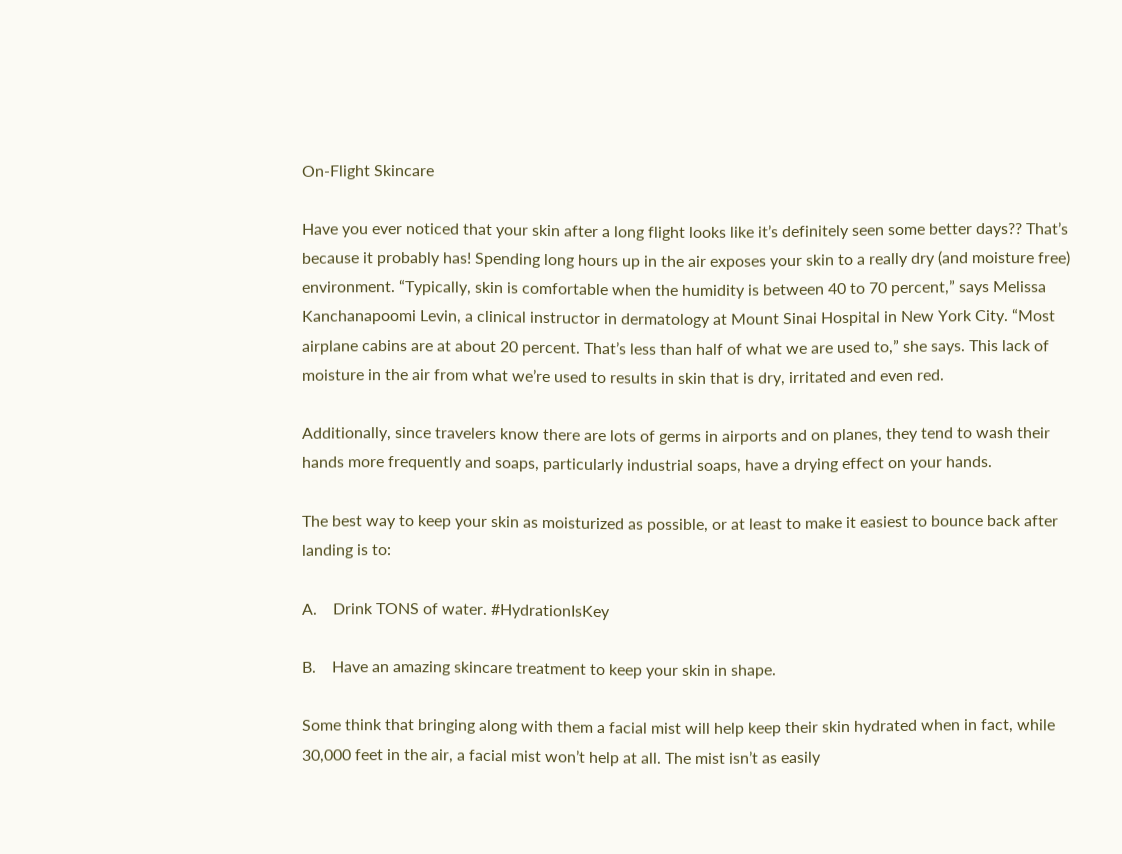On-Flight Skincare

Have you ever noticed that your skin after a long flight looks like it’s definitely seen some better days?? That’s because it probably has! Spending long hours up in the air exposes your skin to a really dry (and moisture free) environment. “Typically, skin is comfortable when the humidity is between 40 to 70 percent,” says Melissa Kanchanapoomi Levin, a clinical instructor in dermatology at Mount Sinai Hospital in New York City. “Most airplane cabins are at about 20 percent. That’s less than half of what we are used to,” she says. This lack of moisture in the air from what we’re used to results in skin that is dry, irritated and even red.

Additionally, since travelers know there are lots of germs in airports and on planes, they tend to wash their hands more frequently and soaps, particularly industrial soaps, have a drying effect on your hands.

The best way to keep your skin as moisturized as possible, or at least to make it easiest to bounce back after landing is to:

A.    Drink TONS of water. #HydrationIsKey

B.    Have an amazing skincare treatment to keep your skin in shape.

Some think that bringing along with them a facial mist will help keep their skin hydrated when in fact, while 30,000 feet in the air, a facial mist won’t help at all. The mist isn’t as easily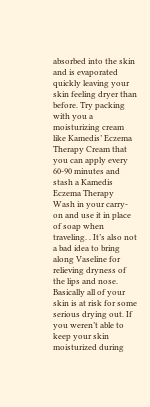absorbed into the skin and is evaporated quickly leaving your skin feeling dryer than before. Try packing with you a moisturizing cream like Kamedis’ Eczema Therapy Cream that you can apply every 60-90 minutes and stash a Kamedis Eczema Therapy Wash in your carry-on and use it in place of soap when traveling. . It’s also not a bad idea to bring along Vaseline for relieving dryness of the lips and nose. Basically all of your skin is at risk for some serious drying out. If you weren’t able to keep your skin moisturized during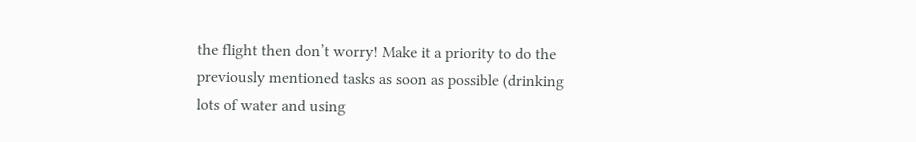the flight then don’t worry! Make it a priority to do the previously mentioned tasks as soon as possible (drinking lots of water and using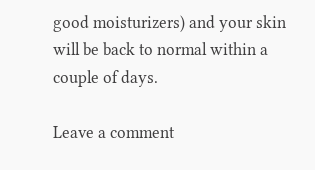good moisturizers) and your skin will be back to normal within a couple of days.

Leave a comment